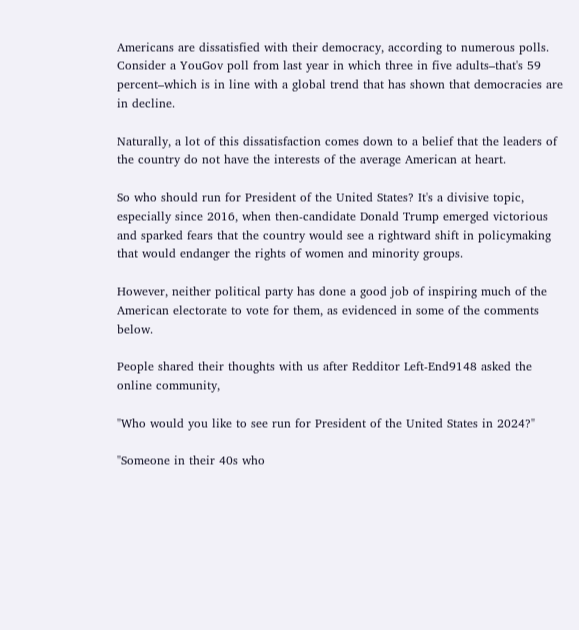Americans are dissatisfied with their democracy, according to numerous polls. Consider a YouGov poll from last year in which three in five adults–that's 59 percent–which is in line with a global trend that has shown that democracies are in decline.

Naturally, a lot of this dissatisfaction comes down to a belief that the leaders of the country do not have the interests of the average American at heart.

So who should run for President of the United States? It's a divisive topic, especially since 2016, when then-candidate Donald Trump emerged victorious and sparked fears that the country would see a rightward shift in policymaking that would endanger the rights of women and minority groups.

However, neither political party has done a good job of inspiring much of the American electorate to vote for them, as evidenced in some of the comments below.

People shared their thoughts with us after Redditor Left-End9148 asked the online community,

"Who would you like to see run for President of the United States in 2024?"

"Someone in their 40s who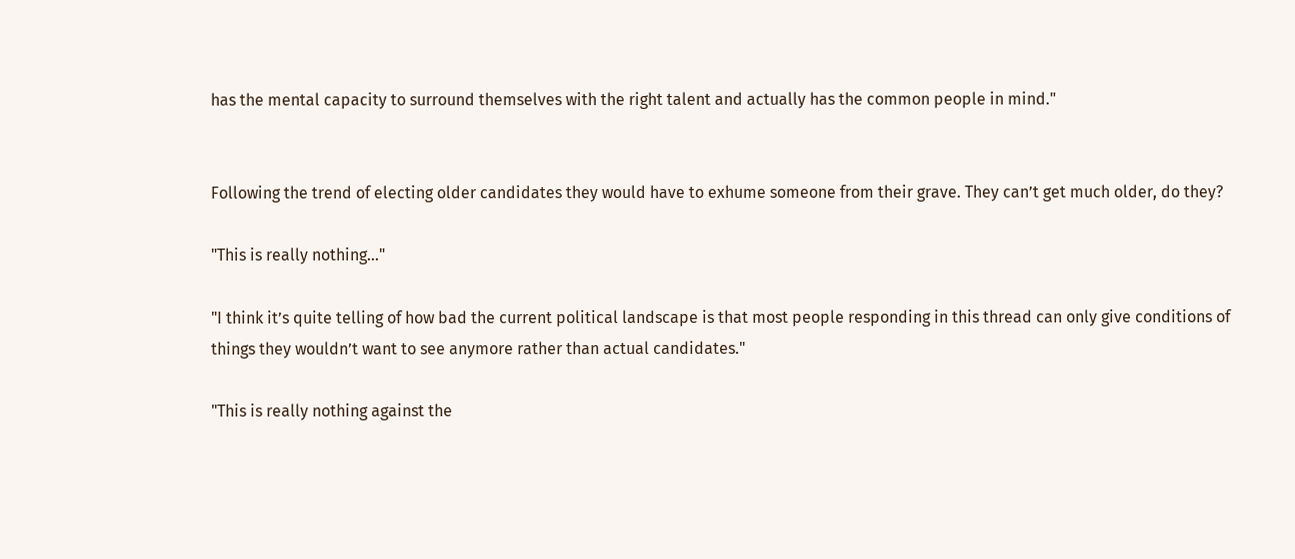has the mental capacity to surround themselves with the right talent and actually has the common people in mind."


Following the trend of electing older candidates they would have to exhume someone from their grave. They can’t get much older, do they?

"This is really nothing..."

"I think it’s quite telling of how bad the current political landscape is that most people responding in this thread can only give conditions of things they wouldn’t want to see anymore rather than actual candidates."

"This is really nothing against the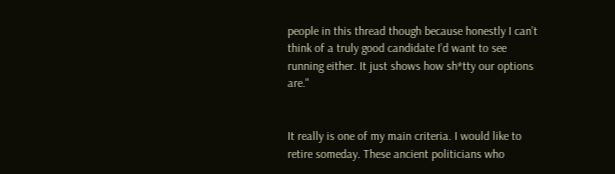people in this thread though because honestly I can’t think of a truly good candidate I’d want to see running either. It just shows how sh*tty our options are."


It really is one of my main criteria. I would like to retire someday. These ancient politicians who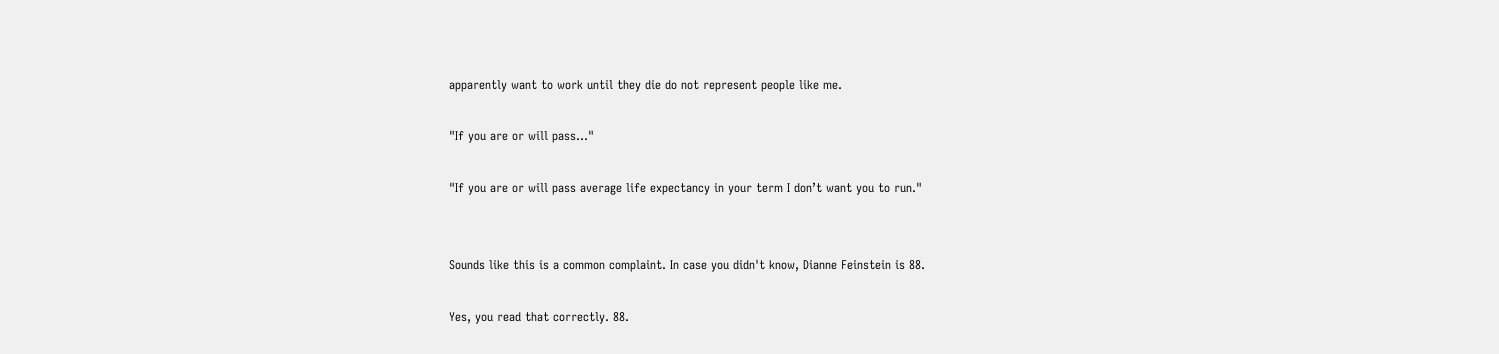apparently want to work until they die do not represent people like me.

"If you are or will pass..."

"If you are or will pass average life expectancy in your term I don’t want you to run."


Sounds like this is a common complaint. In case you didn't know, Dianne Feinstein is 88.

Yes, you read that correctly. 88.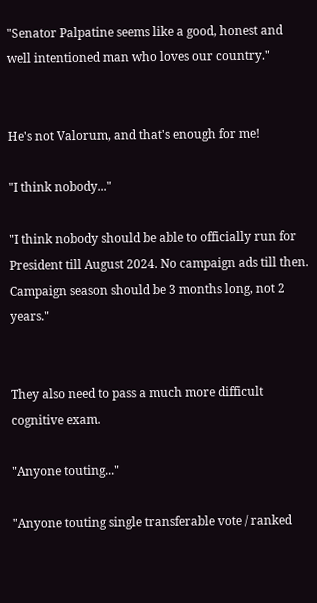"Senator Palpatine seems like a good, honest and well intentioned man who loves our country."


He's not Valorum, and that's enough for me!

"I think nobody..."

"I think nobody should be able to officially run for President till August 2024. No campaign ads till then. Campaign season should be 3 months long, not 2 years."


They also need to pass a much more difficult cognitive exam.

"Anyone touting..."

"Anyone touting single transferable vote / ranked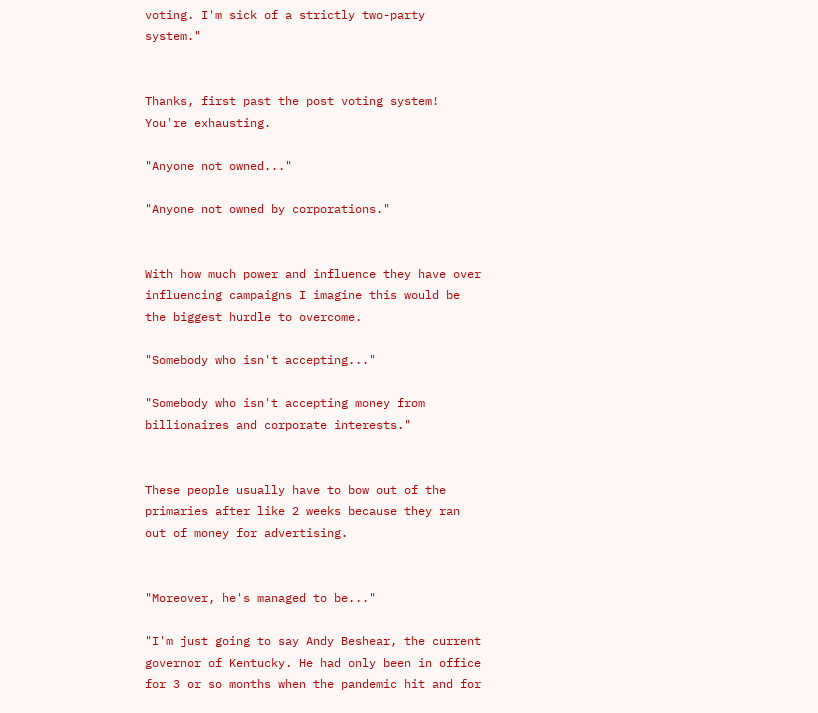voting. I'm sick of a strictly two-party system."


Thanks, first past the post voting system! You're exhausting.

"Anyone not owned..."

"Anyone not owned by corporations."


With how much power and influence they have over influencing campaigns I imagine this would be the biggest hurdle to overcome.

"Somebody who isn't accepting..."

"Somebody who isn't accepting money from billionaires and corporate interests."


These people usually have to bow out of the primaries after like 2 weeks because they ran out of money for advertising.


"Moreover, he's managed to be..."

"I'm just going to say Andy Beshear, the current governor of Kentucky. He had only been in office for 3 or so months when the pandemic hit and for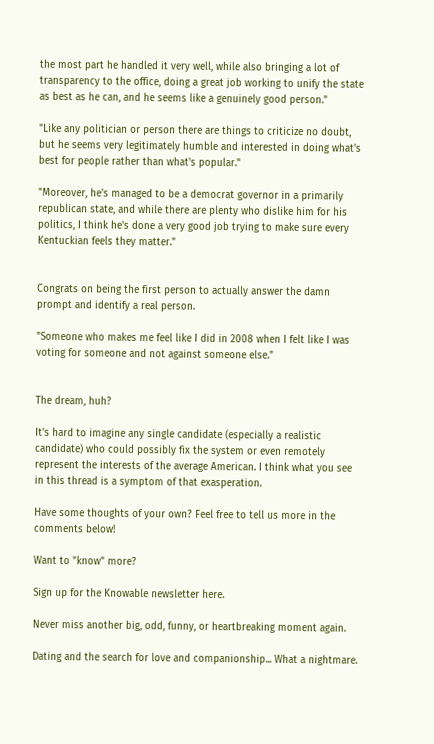the most part he handled it very well, while also bringing a lot of transparency to the office, doing a great job working to unify the state as best as he can, and he seems like a genuinely good person."

"Like any politician or person there are things to criticize no doubt, but he seems very legitimately humble and interested in doing what's best for people rather than what's popular."

"Moreover, he's managed to be a democrat governor in a primarily republican state, and while there are plenty who dislike him for his politics, I think he's done a very good job trying to make sure every Kentuckian feels they matter."


Congrats on being the first person to actually answer the damn prompt and identify a real person.

"Someone who makes me feel like I did in 2008 when I felt like I was voting for someone and not against someone else."


The dream, huh?

It's hard to imagine any single candidate (especially a realistic candidate) who could possibly fix the system or even remotely represent the interests of the average American. I think what you see in this thread is a symptom of that exasperation.

Have some thoughts of your own? Feel free to tell us more in the comments below!

Want to "know" more?

Sign up for the Knowable newsletter here.

Never miss another big, odd, funny, or heartbreaking moment again.

Dating and the search for love and companionship... What a nightmare.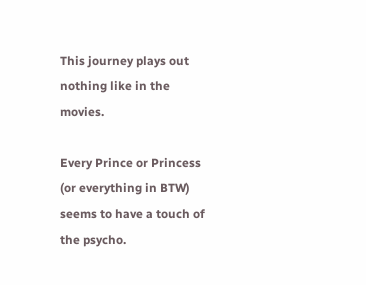This journey plays out nothing like in the movies.

Every Prince or Princess (or everything in BTW) seems to have a touch of the psycho.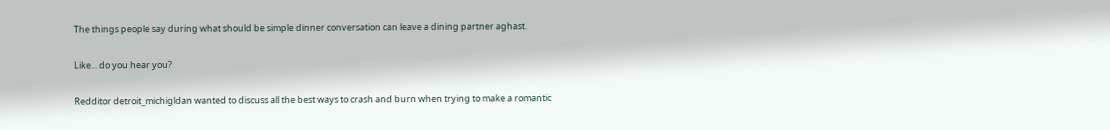The things people say during what should be simple dinner conversation can leave a dining partner aghast.

Like... do you hear you?

Redditor detroit_michigldan wanted to discuss all the best ways to crash and burn when trying to make a romantic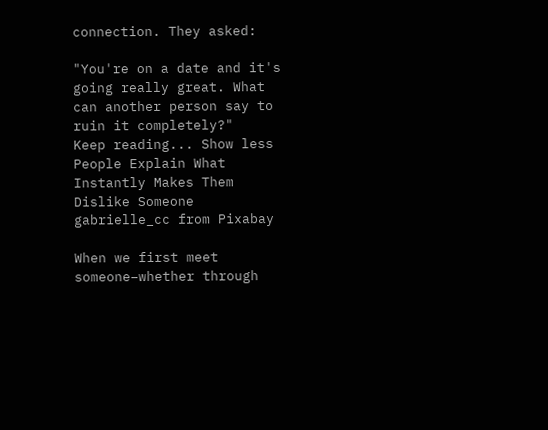connection. They asked:

"You're on a date and it's going really great. What can another person say to ruin it completely?"
Keep reading... Show less
People Explain What Instantly Makes Them Dislike Someone
gabrielle_cc from Pixabay

When we first meet someone–whether through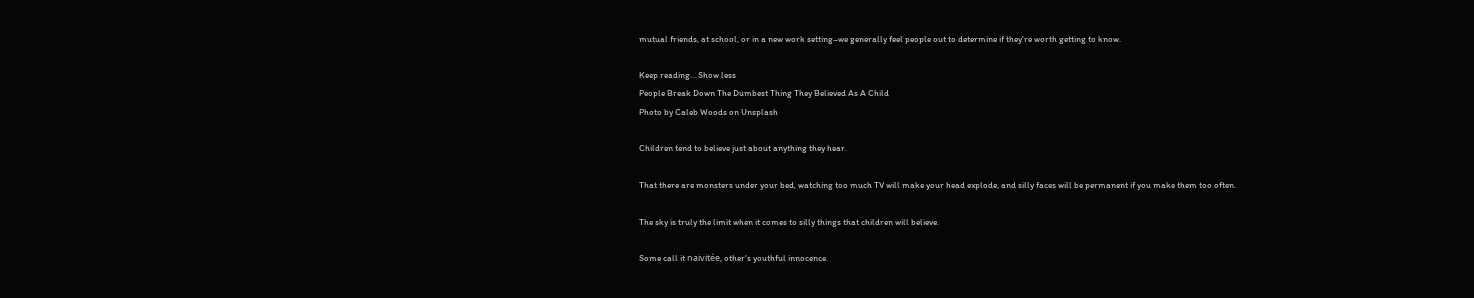mutual friends, at school, or in a new work setting–we generally feel people out to determine if they're worth getting to know.

Keep reading... Show less
People Break Down The Dumbest Thing They Believed As A Child
Photo by Caleb Woods on Unsplash

Children tend to believe just about anything they hear.

That there are monsters under your bed, watching too much TV will make your head explode, and silly faces will be permanent if you make them too often.

The sky is truly the limit when it comes to silly things that children will believe.

Some call it naivitée, other's youthful innocence.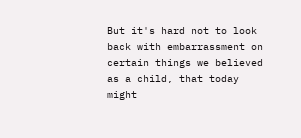But it's hard not to look back with embarrassment on certain things we believed as a child, that today might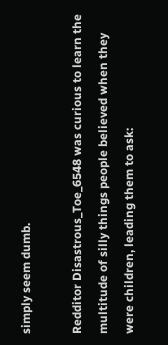simply seem dumb.

Redditor Disastrous_Toe_6548 was curious to learn the multitude of silly things people believed when they were children, leading them to ask: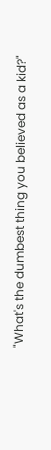"What's the dumbest thing you believed as a kid?"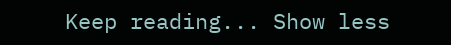Keep reading... Show less